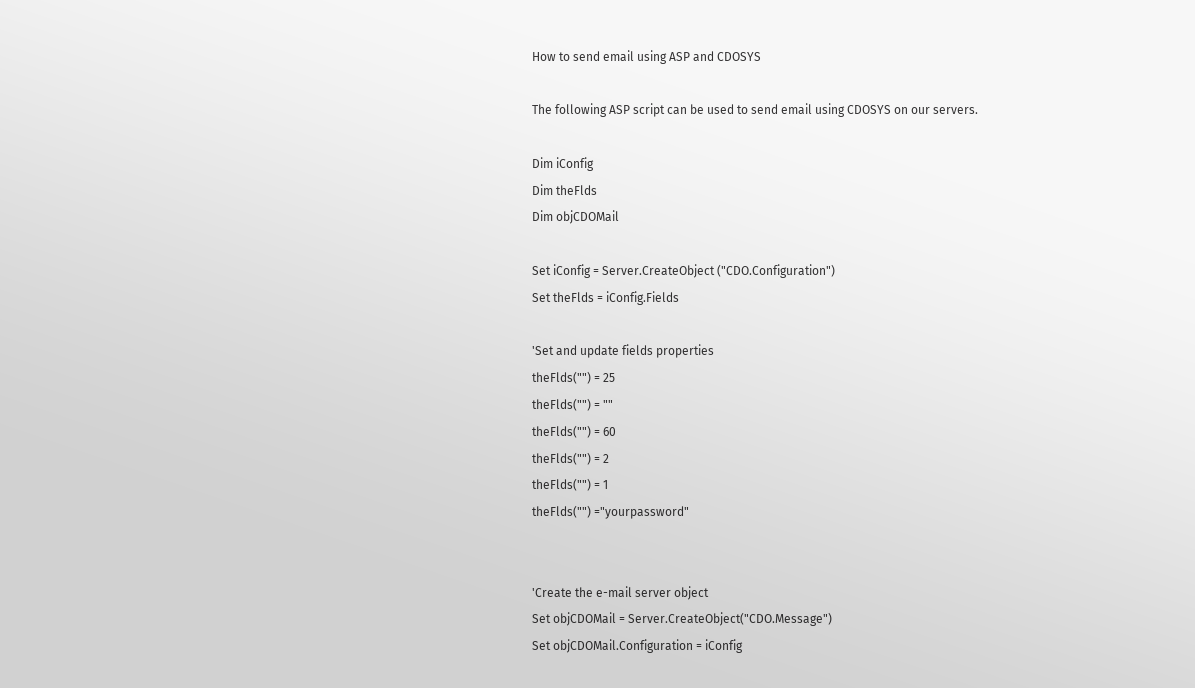How to send email using ASP and CDOSYS

The following ASP script can be used to send email using CDOSYS on our servers.

Dim iConfig
Dim theFlds
Dim objCDOMail

Set iConfig = Server.CreateObject ("CDO.Configuration")
Set theFlds = iConfig.Fields

'Set and update fields properties
theFlds("") = 25
theFlds("") = ""
theFlds("") = 60
theFlds("") = 2
theFlds("") = 1
theFlds("") ="yourpassword"


'Create the e-mail server object
Set objCDOMail = Server.CreateObject("CDO.Message")
Set objCDOMail.Configuration = iConfig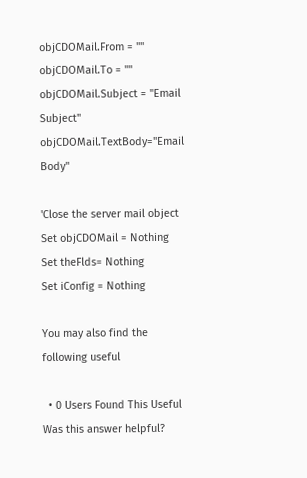objCDOMail.From = ""
objCDOMail.To = ""
objCDOMail.Subject = "Email Subject"
objCDOMail.TextBody="Email Body"

'Close the server mail object
Set objCDOMail = Nothing
Set theFlds= Nothing
Set iConfig = Nothing

You may also find the following useful

  • 0 Users Found This Useful
Was this answer helpful?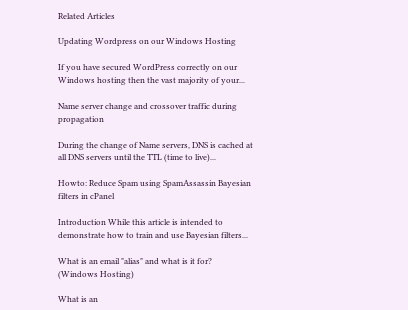Related Articles

Updating Wordpress on our Windows Hosting

If you have secured WordPress correctly on our Windows hosting then the vast majority of your...

Name server change and crossover traffic during propagation

During the change of Name servers, DNS is cached at all DNS servers until the TTL (time to live)...

Howto: Reduce Spam using SpamAssassin Bayesian filters in cPanel

Introduction While this article is intended to demonstrate how to train and use Bayesian filters...

What is an email "alias" and what is it for? (Windows Hosting)

What is an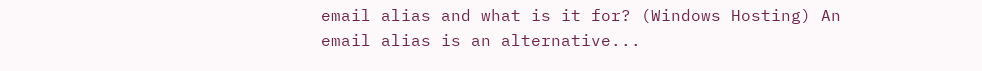email alias and what is it for? (Windows Hosting) An email alias is an alternative...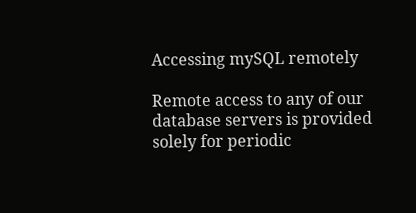Accessing mySQL remotely

Remote access to any of our database servers is provided solely for periodic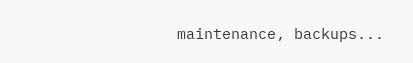maintenance, backups...